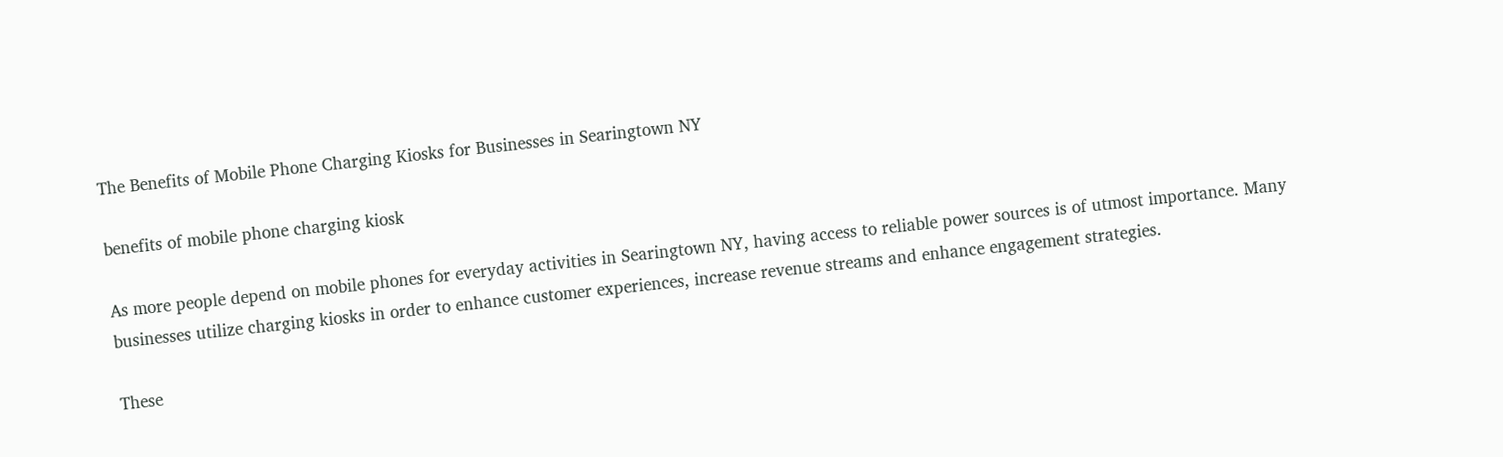The Benefits of Mobile Phone Charging Kiosks for Businesses in Searingtown NY

benefits of mobile phone charging kiosk

As more people depend on mobile phones for everyday activities in Searingtown NY, having access to reliable power sources is of utmost importance. Many businesses utilize charging kiosks in order to enhance customer experiences, increase revenue streams and enhance engagement strategies.

These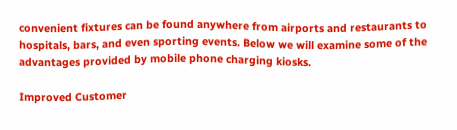convenient fixtures can be found anywhere from airports and restaurants to hospitals, bars, and even sporting events. Below we will examine some of the advantages provided by mobile phone charging kiosks.

Improved Customer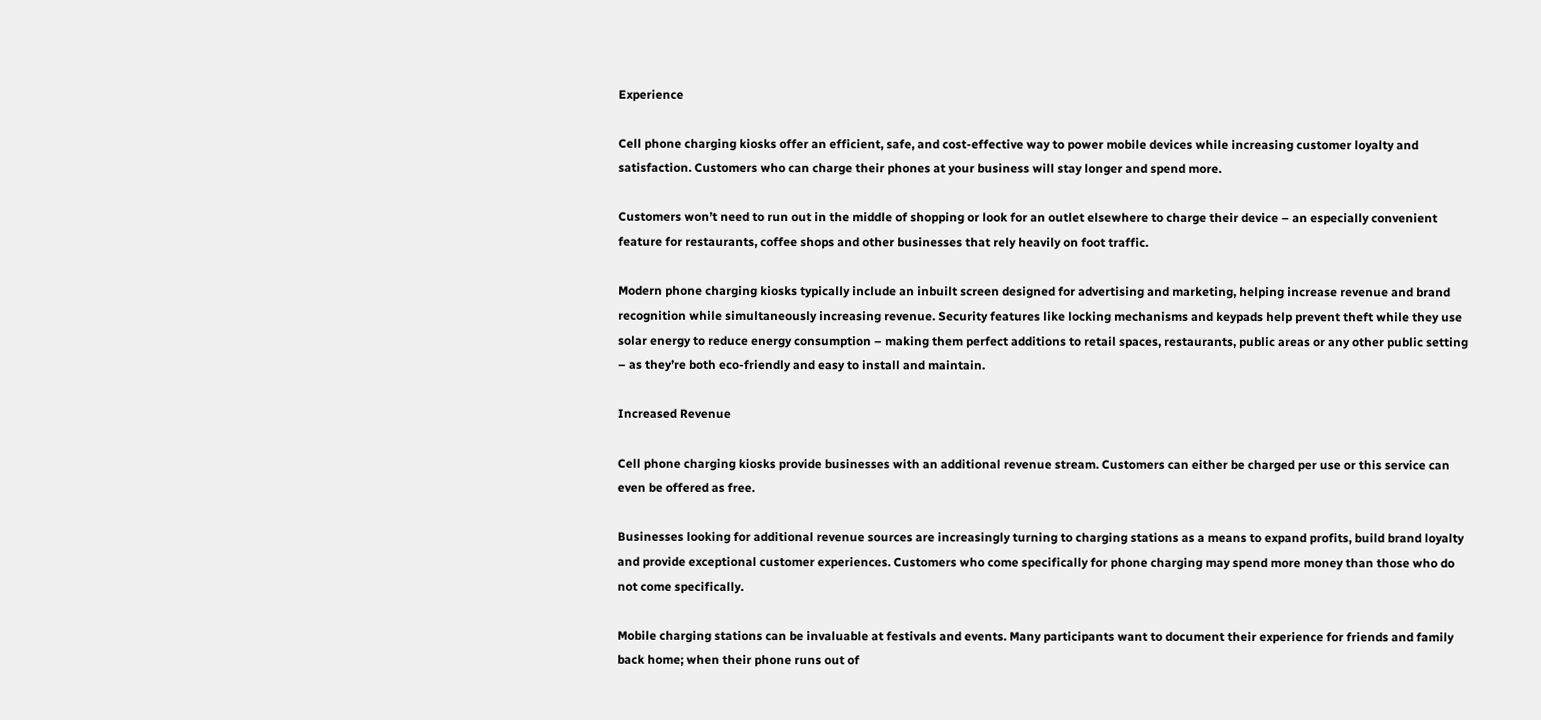Experience

Cell phone charging kiosks offer an efficient, safe, and cost-effective way to power mobile devices while increasing customer loyalty and satisfaction. Customers who can charge their phones at your business will stay longer and spend more.

Customers won’t need to run out in the middle of shopping or look for an outlet elsewhere to charge their device – an especially convenient feature for restaurants, coffee shops and other businesses that rely heavily on foot traffic.

Modern phone charging kiosks typically include an inbuilt screen designed for advertising and marketing, helping increase revenue and brand recognition while simultaneously increasing revenue. Security features like locking mechanisms and keypads help prevent theft while they use solar energy to reduce energy consumption – making them perfect additions to retail spaces, restaurants, public areas or any other public setting – as they’re both eco-friendly and easy to install and maintain.

Increased Revenue

Cell phone charging kiosks provide businesses with an additional revenue stream. Customers can either be charged per use or this service can even be offered as free.

Businesses looking for additional revenue sources are increasingly turning to charging stations as a means to expand profits, build brand loyalty and provide exceptional customer experiences. Customers who come specifically for phone charging may spend more money than those who do not come specifically.

Mobile charging stations can be invaluable at festivals and events. Many participants want to document their experience for friends and family back home; when their phone runs out of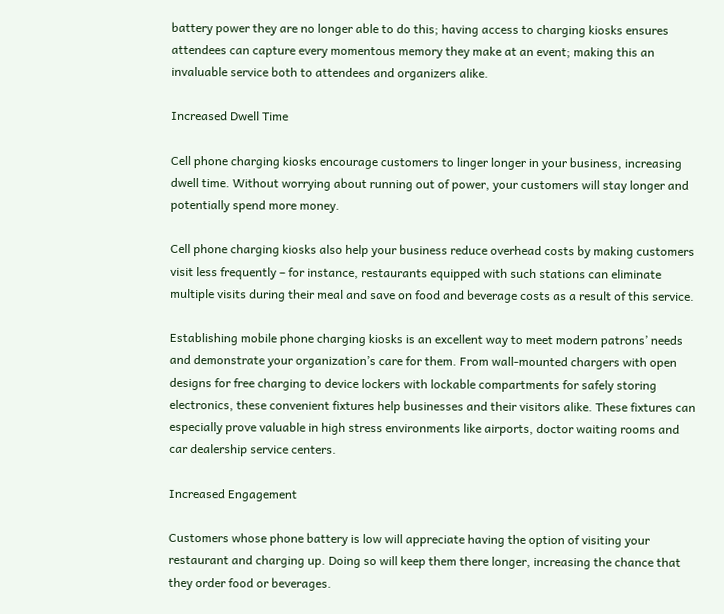battery power they are no longer able to do this; having access to charging kiosks ensures attendees can capture every momentous memory they make at an event; making this an invaluable service both to attendees and organizers alike.

Increased Dwell Time

Cell phone charging kiosks encourage customers to linger longer in your business, increasing dwell time. Without worrying about running out of power, your customers will stay longer and potentially spend more money.

Cell phone charging kiosks also help your business reduce overhead costs by making customers visit less frequently – for instance, restaurants equipped with such stations can eliminate multiple visits during their meal and save on food and beverage costs as a result of this service.

Establishing mobile phone charging kiosks is an excellent way to meet modern patrons’ needs and demonstrate your organization’s care for them. From wall-mounted chargers with open designs for free charging to device lockers with lockable compartments for safely storing electronics, these convenient fixtures help businesses and their visitors alike. These fixtures can especially prove valuable in high stress environments like airports, doctor waiting rooms and car dealership service centers.

Increased Engagement

Customers whose phone battery is low will appreciate having the option of visiting your restaurant and charging up. Doing so will keep them there longer, increasing the chance that they order food or beverages.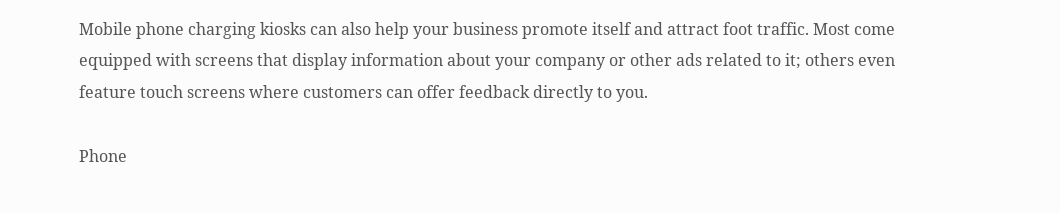Mobile phone charging kiosks can also help your business promote itself and attract foot traffic. Most come equipped with screens that display information about your company or other ads related to it; others even feature touch screens where customers can offer feedback directly to you.

Phone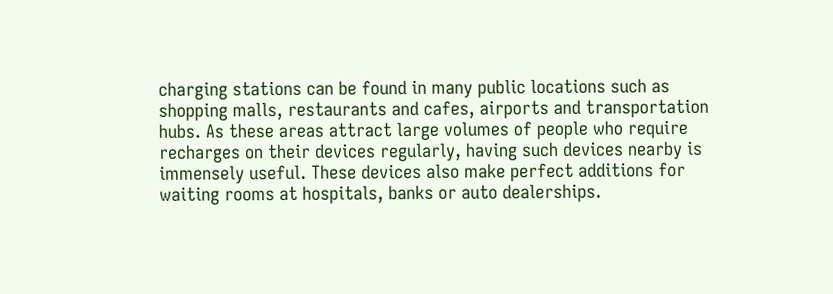charging stations can be found in many public locations such as shopping malls, restaurants and cafes, airports and transportation hubs. As these areas attract large volumes of people who require recharges on their devices regularly, having such devices nearby is immensely useful. These devices also make perfect additions for waiting rooms at hospitals, banks or auto dealerships.